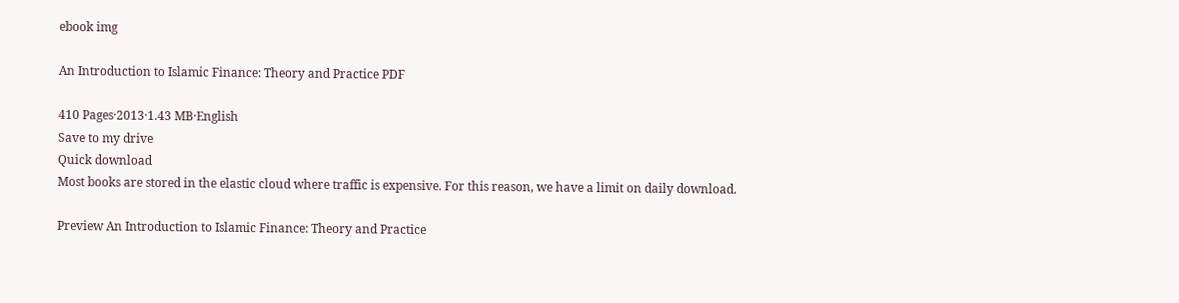ebook img

An Introduction to Islamic Finance: Theory and Practice PDF

410 Pages·2013·1.43 MB·English
Save to my drive
Quick download
Most books are stored in the elastic cloud where traffic is expensive. For this reason, we have a limit on daily download.

Preview An Introduction to Islamic Finance: Theory and Practice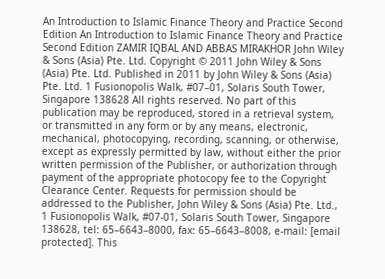An Introduction to Islamic Finance Theory and Practice Second Edition An Introduction to Islamic Finance Theory and Practice Second Edition ZAMIR IQBAL AND ABBAS MIRAKHOR John Wiley & Sons (Asia) Pte. Ltd. Copyright © 2011 John Wiley & Sons (Asia) Pte. Ltd. Published in 2011 by John Wiley & Sons (Asia) Pte. Ltd. 1 Fusionopolis Walk, #07–01, Solaris South Tower, Singapore 138628 All rights reserved. No part of this publication may be reproduced, stored in a retrieval system, or transmitted in any form or by any means, electronic, mechanical, photocopying, recording, scanning, or otherwise, except as expressly permitted by law, without either the prior written permission of the Publisher, or authorization through payment of the appropriate photocopy fee to the Copyright Clearance Center. Requests for permission should be addressed to the Publisher, John Wiley & Sons (Asia) Pte. Ltd., 1 Fusionopolis Walk, #07-01, Solaris South Tower, Singapore 138628, tel: 65–6643–8000, fax: 65–6643–8008, e-mail: [email protected]. This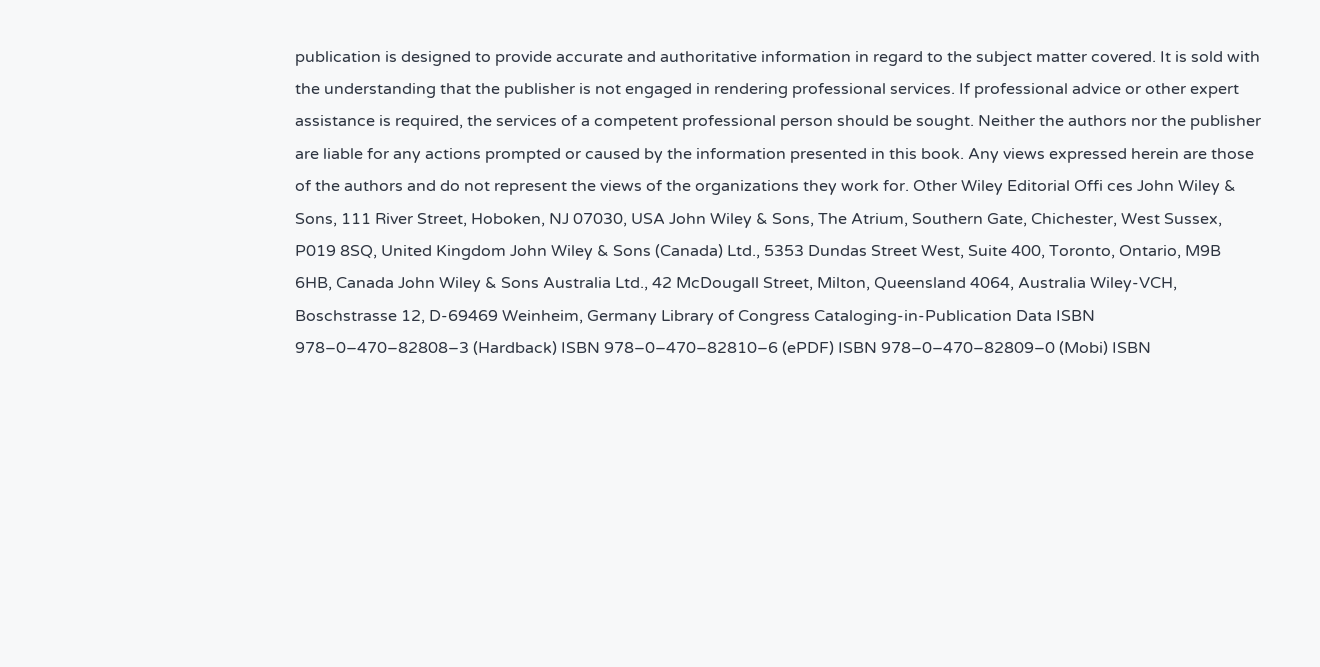publication is designed to provide accurate and authoritative information in regard to the subject matter covered. It is sold with the understanding that the publisher is not engaged in rendering professional services. If professional advice or other expert assistance is required, the services of a competent professional person should be sought. Neither the authors nor the publisher are liable for any actions prompted or caused by the information presented in this book. Any views expressed herein are those of the authors and do not represent the views of the organizations they work for. Other Wiley Editorial Offi ces John Wiley & Sons, 111 River Street, Hoboken, NJ 07030, USA John Wiley & Sons, The Atrium, Southern Gate, Chichester, West Sussex, P019 8SQ, United Kingdom John Wiley & Sons (Canada) Ltd., 5353 Dundas Street West, Suite 400, Toronto, Ontario, M9B 6HB, Canada John Wiley & Sons Australia Ltd., 42 McDougall Street, Milton, Queensland 4064, Australia Wiley-VCH, Boschstrasse 12, D-69469 Weinheim, Germany Library of Congress Cataloging-in-Publication Data ISBN 978–0–470–82808–3 (Hardback) ISBN 978–0–470–82810–6 (ePDF) ISBN 978–0–470–82809–0 (Mobi) ISBN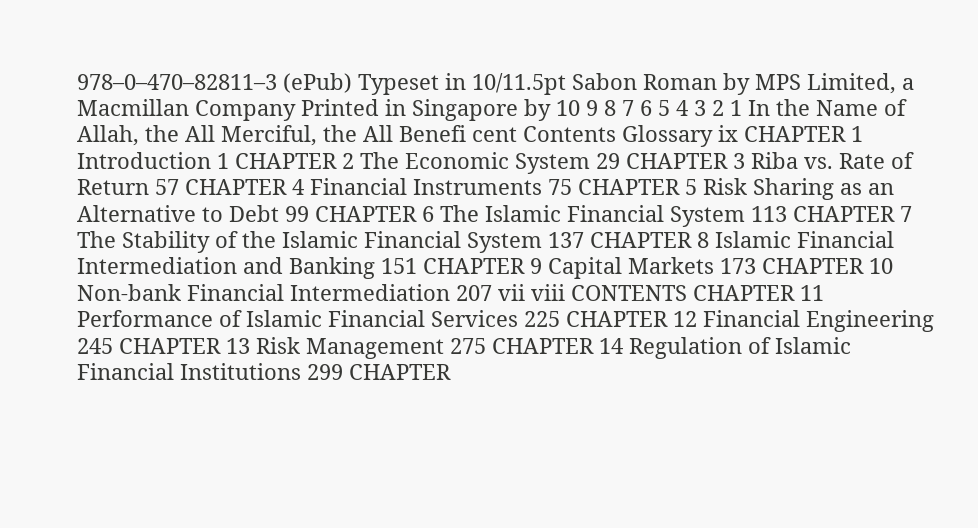978–0–470–82811–3 (ePub) Typeset in 10/11.5pt Sabon Roman by MPS Limited, a Macmillan Company Printed in Singapore by 10 9 8 7 6 5 4 3 2 1 In the Name of Allah, the All Merciful, the All Benefi cent Contents Glossary ix CHAPTER 1 Introduction 1 CHAPTER 2 The Economic System 29 CHAPTER 3 Riba vs. Rate of Return 57 CHAPTER 4 Financial Instruments 75 CHAPTER 5 Risk Sharing as an Alternative to Debt 99 CHAPTER 6 The Islamic Financial System 113 CHAPTER 7 The Stability of the Islamic Financial System 137 CHAPTER 8 Islamic Financial Intermediation and Banking 151 CHAPTER 9 Capital Markets 173 CHAPTER 10 Non-bank Financial Intermediation 207 vii viii CONTENTS CHAPTER 11 Performance of Islamic Financial Services 225 CHAPTER 12 Financial Engineering 245 CHAPTER 13 Risk Management 275 CHAPTER 14 Regulation of Islamic Financial Institutions 299 CHAPTER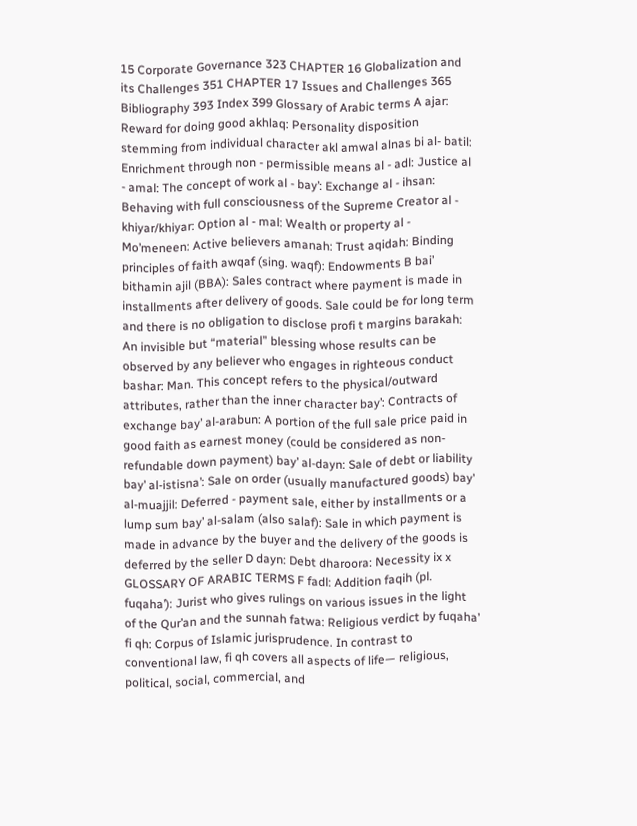15 Corporate Governance 323 CHAPTER 16 Globalization and its Challenges 351 CHAPTER 17 Issues and Challenges 365 Bibliography 393 Index 399 Glossary of Arabic terms A ajar: Reward for doing good akhlaq: Personality disposition stemming from individual character akl amwal alnas bi al- batil: Enrichment through non - permissible means al - adl: Justice al - amal: The concept of work al - bay’: Exchange al - ihsan: Behaving with full consciousness of the Supreme Creator al - khiyar/khiyar: Option al - mal: Wealth or property al - Mo’meneen: Active believers amanah: Trust aqidah: Binding principles of faith awqaf (sing. waqf): Endowments B bai’ bithamin ajil (BBA): Sales contract where payment is made in installments after delivery of goods. Sale could be for long term and there is no obligation to disclose profi t margins barakah: An invisible but “material” blessing whose results can be observed by any believer who engages in righteous conduct bashar: Man. This concept refers to the physical/outward attributes, rather than the inner character bay’: Contracts of exchange bay’ al-arabun: A portion of the full sale price paid in good faith as earnest money (could be considered as non- refundable down payment) bay’ al-dayn: Sale of debt or liability bay’ al-istisna’: Sale on order (usually manufactured goods) bay’ al-muajjil: Deferred - payment sale, either by installments or a lump sum bay’ al-salam (also salaf): Sale in which payment is made in advance by the buyer and the delivery of the goods is deferred by the seller D dayn: Debt dharoora: Necessity ix x GLOSSARY OF ARABIC TERMS F fadl: Addition faqih (pl. fuqaha’): Jurist who gives rulings on various issues in the light of the Qur’an and the sunnah fatwa: Religious verdict by fuqaha’ fi qh: Corpus of Islamic jurisprudence. In contrast to conventional law, fi qh covers all aspects of life— religious, political, social, commercial, and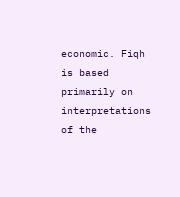economic. Fiqh is based primarily on interpretations of the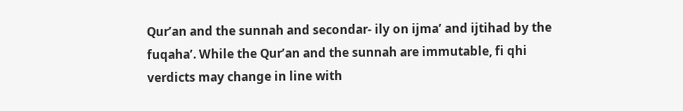Qur’an and the sunnah and secondar- ily on ijma’ and ijtihad by the fuqaha’. While the Qur’an and the sunnah are immutable, fi qhi verdicts may change in line with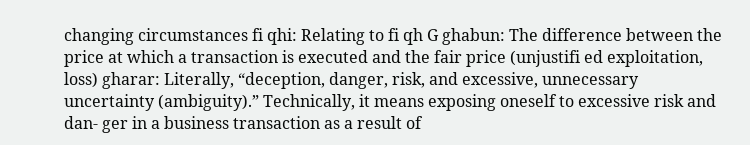changing circumstances fi qhi: Relating to fi qh G ghabun: The difference between the price at which a transaction is executed and the fair price (unjustifi ed exploitation, loss) gharar: Literally, “deception, danger, risk, and excessive, unnecessary uncertainty (ambiguity).” Technically, it means exposing oneself to excessive risk and dan- ger in a business transaction as a result of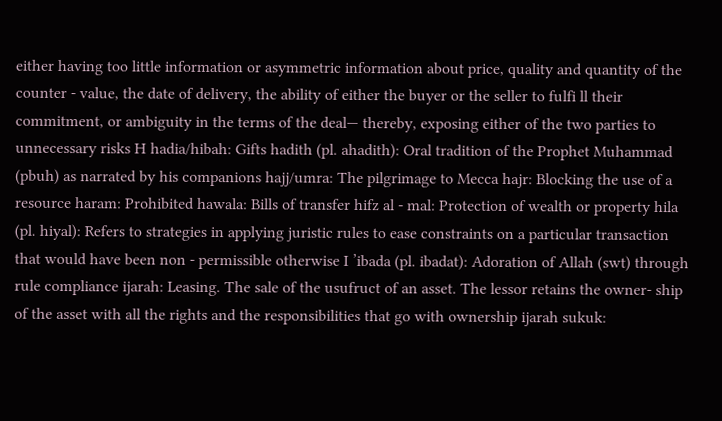either having too little information or asymmetric information about price, quality and quantity of the counter - value, the date of delivery, the ability of either the buyer or the seller to fulfi ll their commitment, or ambiguity in the terms of the deal— thereby, exposing either of the two parties to unnecessary risks H hadia/hibah: Gifts hadith (pl. ahadith): Oral tradition of the Prophet Muhammad (pbuh) as narrated by his companions hajj/umra: The pilgrimage to Mecca hajr: Blocking the use of a resource haram: Prohibited hawala: Bills of transfer hifz al - mal: Protection of wealth or property hila (pl. hiyal): Refers to strategies in applying juristic rules to ease constraints on a particular transaction that would have been non - permissible otherwise I ’ibada (pl. ibadat): Adoration of Allah (swt) through rule compliance ijarah: Leasing. The sale of the usufruct of an asset. The lessor retains the owner- ship of the asset with all the rights and the responsibilities that go with ownership ijarah sukuk: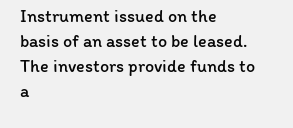Instrument issued on the basis of an asset to be leased. The investors provide funds to a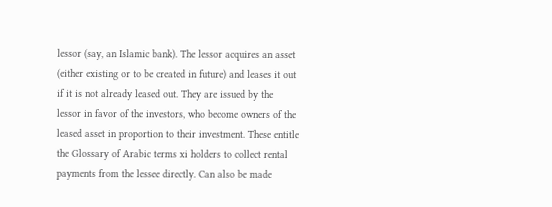lessor (say, an Islamic bank). The lessor acquires an asset (either existing or to be created in future) and leases it out if it is not already leased out. They are issued by the lessor in favor of the investors, who become owners of the leased asset in proportion to their investment. These entitle the Glossary of Arabic terms xi holders to collect rental payments from the lessee directly. Can also be made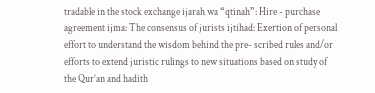tradable in the stock exchange ijarah wa “qtinah”: Hire - purchase agreement ijma: The consensus of jurists ijtihad: Exertion of personal effort to understand the wisdom behind the pre- scribed rules and/or efforts to extend juristic rulings to new situations based on study of the Qur’an and hadith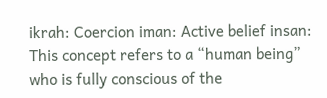ikrah: Coercion iman: Active belief insan: This concept refers to a “human being” who is fully conscious of the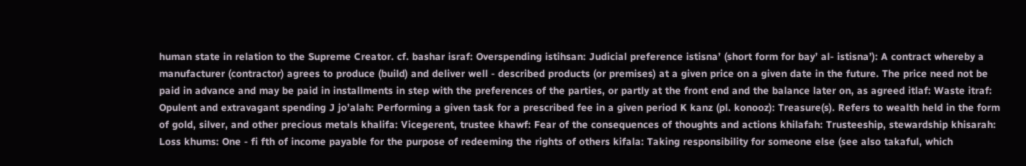human state in relation to the Supreme Creator. cf. bashar israf: Overspending istihsan: Judicial preference istisna’ (short form for bay’ al- istisna’): A contract whereby a manufacturer (contractor) agrees to produce (build) and deliver well - described products (or premises) at a given price on a given date in the future. The price need not be paid in advance and may be paid in installments in step with the preferences of the parties, or partly at the front end and the balance later on, as agreed itlaf: Waste itraf: Opulent and extravagant spending J jo’alah: Performing a given task for a prescribed fee in a given period K kanz (pl. konooz): Treasure(s). Refers to wealth held in the form of gold, silver, and other precious metals khalifa: Vicegerent, trustee khawf: Fear of the consequences of thoughts and actions khilafah: Trusteeship, stewardship khisarah: Loss khums: One - fi fth of income payable for the purpose of redeeming the rights of others kifala: Taking responsibility for someone else (see also takaful, which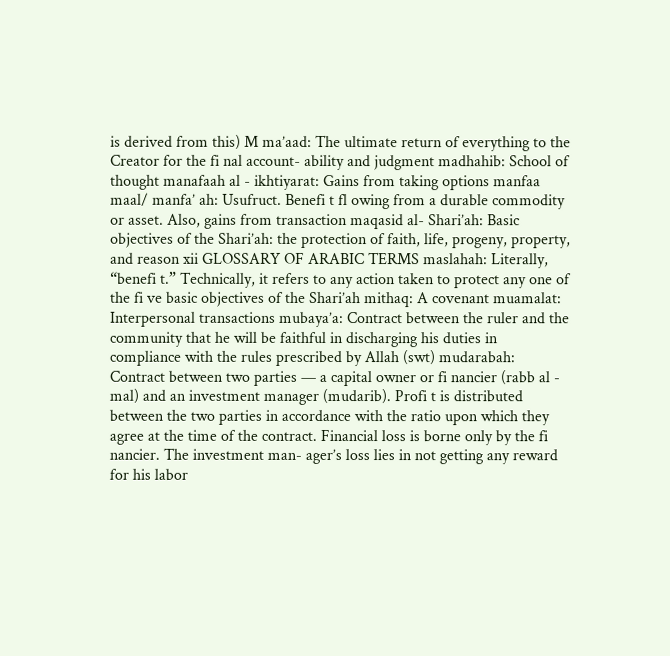is derived from this) M ma’aad: The ultimate return of everything to the Creator for the fi nal account- ability and judgment madhahib: School of thought manafaah al - ikhtiyarat: Gains from taking options manfaa maal/ manfa’ ah: Usufruct. Benefi t fl owing from a durable commodity or asset. Also, gains from transaction maqasid al- Shari’ah: Basic objectives of the Shari’ah: the protection of faith, life, progeny, property, and reason xii GLOSSARY OF ARABIC TERMS maslahah: Literally, “benefi t.” Technically, it refers to any action taken to protect any one of the fi ve basic objectives of the Shari’ah mithaq: A covenant muamalat: Interpersonal transactions mubaya’a: Contract between the ruler and the community that he will be faithful in discharging his duties in compliance with the rules prescribed by Allah (swt) mudarabah: Contract between two parties — a capital owner or fi nancier (rabb al - mal) and an investment manager (mudarib). Profi t is distributed between the two parties in accordance with the ratio upon which they agree at the time of the contract. Financial loss is borne only by the fi nancier. The investment man- ager’s loss lies in not getting any reward for his labor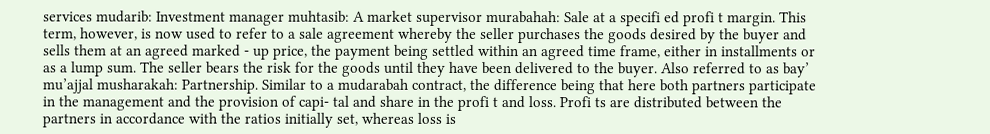services mudarib: Investment manager muhtasib: A market supervisor murabahah: Sale at a specifi ed profi t margin. This term, however, is now used to refer to a sale agreement whereby the seller purchases the goods desired by the buyer and sells them at an agreed marked - up price, the payment being settled within an agreed time frame, either in installments or as a lump sum. The seller bears the risk for the goods until they have been delivered to the buyer. Also referred to as bay’ mu’ajjal musharakah: Partnership. Similar to a mudarabah contract, the difference being that here both partners participate in the management and the provision of capi- tal and share in the profi t and loss. Profi ts are distributed between the partners in accordance with the ratios initially set, whereas loss is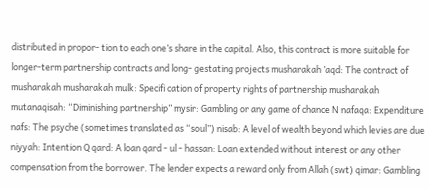distributed in propor- tion to each one’s share in the capital. Also, this contract is more suitable for longer-term partnership contracts and long- gestating projects musharakah ’aqd: The contract of musharakah musharakah mulk: Specifi cation of property rights of partnership musharakah mutanaqisah: “Diminishing partnership” mysir: Gambling or any game of chance N nafaqa: Expenditure nafs: The psyche (sometimes translated as “soul”) nisab: A level of wealth beyond which levies are due niyyah: Intention Q qard: A loan qard - ul - hassan: Loan extended without interest or any other compensation from the borrower. The lender expects a reward only from Allah (swt) qimar: Gambling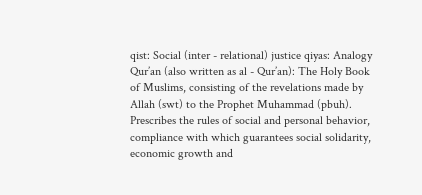qist: Social (inter - relational) justice qiyas: Analogy Qur’an (also written as al - Qur’an): The Holy Book of Muslims, consisting of the revelations made by Allah (swt) to the Prophet Muhammad (pbuh). Prescribes the rules of social and personal behavior, compliance with which guarantees social solidarity, economic growth and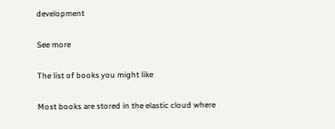development

See more

The list of books you might like

Most books are stored in the elastic cloud where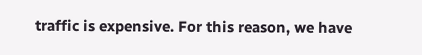traffic is expensive. For this reason, we have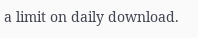a limit on daily download.